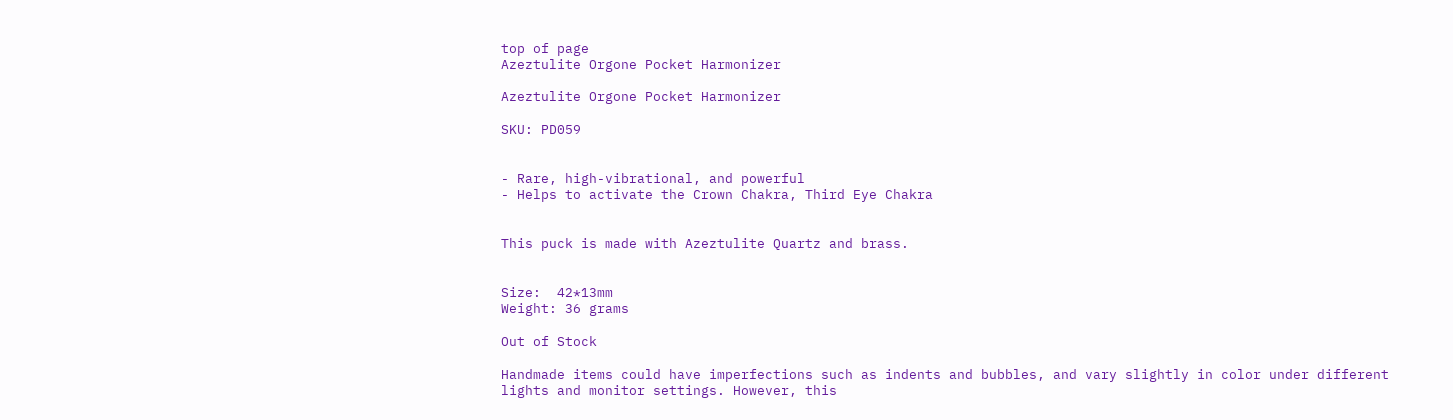top of page
Azeztulite Orgone Pocket Harmonizer

Azeztulite Orgone Pocket Harmonizer

SKU: PD059


- Rare, high-vibrational, and powerful
- Helps to activate the Crown Chakra, Third Eye Chakra


This puck is made with Azeztulite Quartz and brass.


Size:  42*13mm
Weight: 36 grams

Out of Stock

Handmade items could have imperfections such as indents and bubbles, and vary slightly in color under different lights and monitor settings. However, this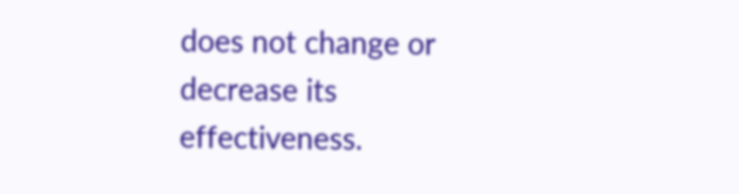does not change or decrease its effectiveness.